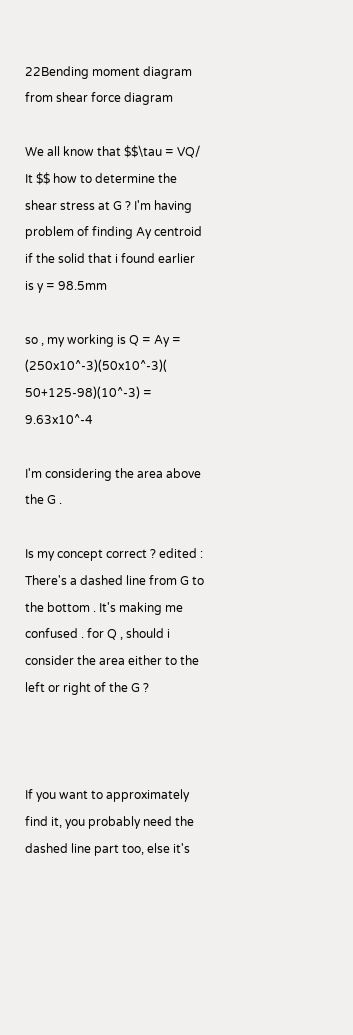22Bending moment diagram from shear force diagram

We all know that $$\tau = VQ/ It $$ how to determine the shear stress at G ? I'm having problem of finding Ay centroid if the solid that i found earlier is y = 98.5mm

so , my working is Q = Ay = (250x10^-3)(50x10^-3)( 50+125-98)(10^-3) = 9.63x10^-4

I'm considering the area above the G .

Is my concept correct ? edited : There's a dashed line from G to the bottom . It's making me confused . for Q , should i consider the area either to the left or right of the G ?



If you want to approximately find it, you probably need the dashed line part too, else it's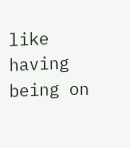like having being on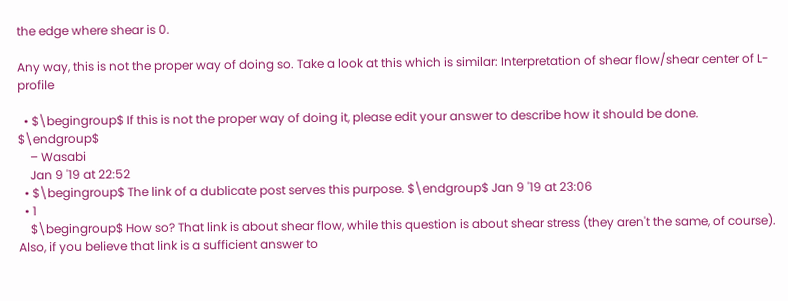the edge where shear is 0.

Any way, this is not the proper way of doing so. Take a look at this which is similar: Interpretation of shear flow/shear center of L-profile

  • $\begingroup$ If this is not the proper way of doing it, please edit your answer to describe how it should be done. $\endgroup$
    – Wasabi
    Jan 9 '19 at 22:52
  • $\begingroup$ The link of a dublicate post serves this purpose. $\endgroup$ Jan 9 '19 at 23:06
  • 1
    $\begingroup$ How so? That link is about shear flow, while this question is about shear stress (they aren't the same, of course). Also, if you believe that link is a sufficient answer to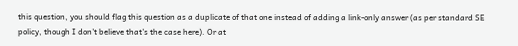this question, you should flag this question as a duplicate of that one instead of adding a link-only answer (as per standard SE policy, though I don't believe that's the case here). Or at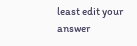least edit your answer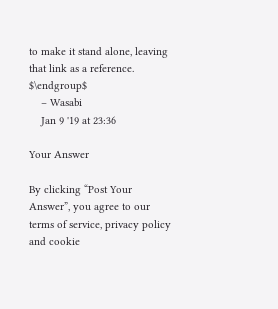to make it stand alone, leaving that link as a reference. $\endgroup$
    – Wasabi
    Jan 9 '19 at 23:36

Your Answer

By clicking “Post Your Answer”, you agree to our terms of service, privacy policy and cookie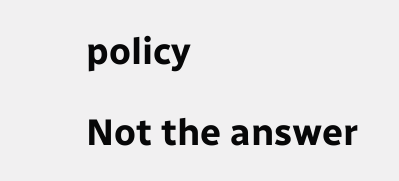policy

Not the answer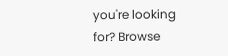you're looking for? Browse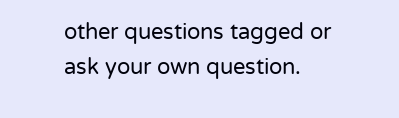other questions tagged or ask your own question.